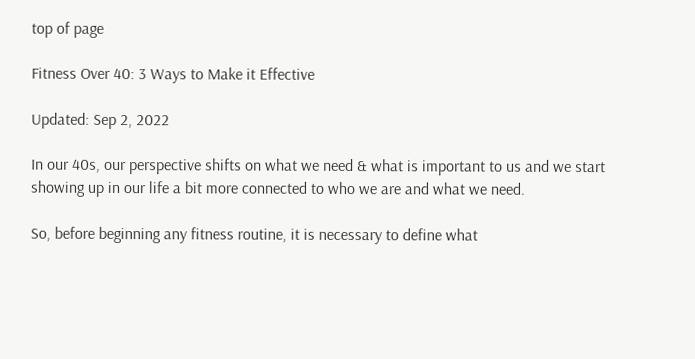top of page

Fitness Over 40: 3 Ways to Make it Effective

Updated: Sep 2, 2022

In our 40s, our perspective shifts on what we need & what is important to us and we start showing up in our life a bit more connected to who we are and what we need.

So, before beginning any fitness routine, it is necessary to define what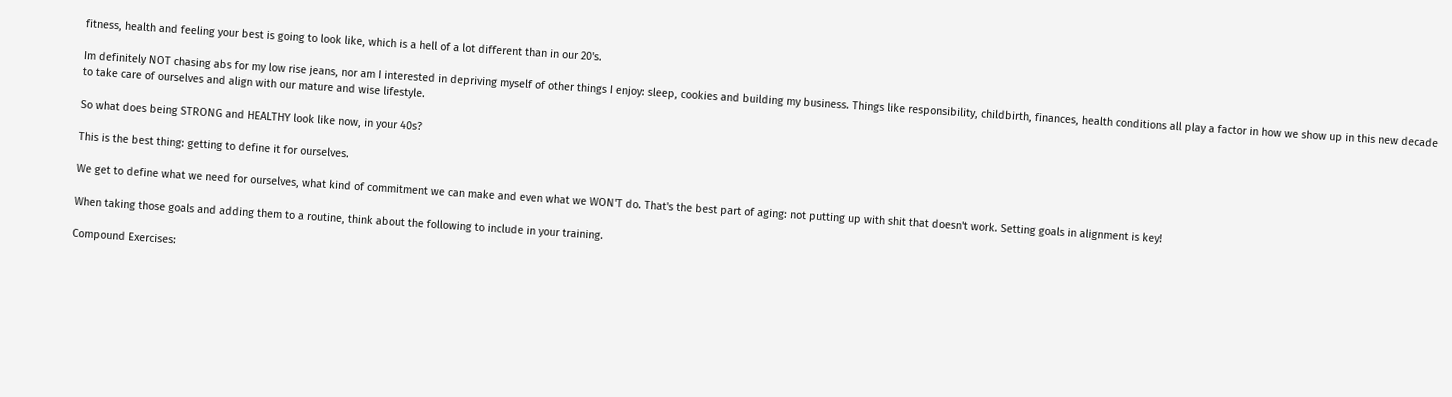fitness, health and feeling your best is going to look like, which is a hell of a lot different than in our 20's.

Im definitely NOT chasing abs for my low rise jeans, nor am I interested in depriving myself of other things I enjoy: sleep, cookies and building my business. Things like responsibility, childbirth, finances, health conditions all play a factor in how we show up in this new decade to take care of ourselves and align with our mature and wise lifestyle.

So what does being STRONG and HEALTHY look like now, in your 40s?

This is the best thing: getting to define it for ourselves.

We get to define what we need for ourselves, what kind of commitment we can make and even what we WON'T do. That's the best part of aging: not putting up with shit that doesn't work. Setting goals in alignment is key!

When taking those goals and adding them to a routine, think about the following to include in your training.

Compound Exercises: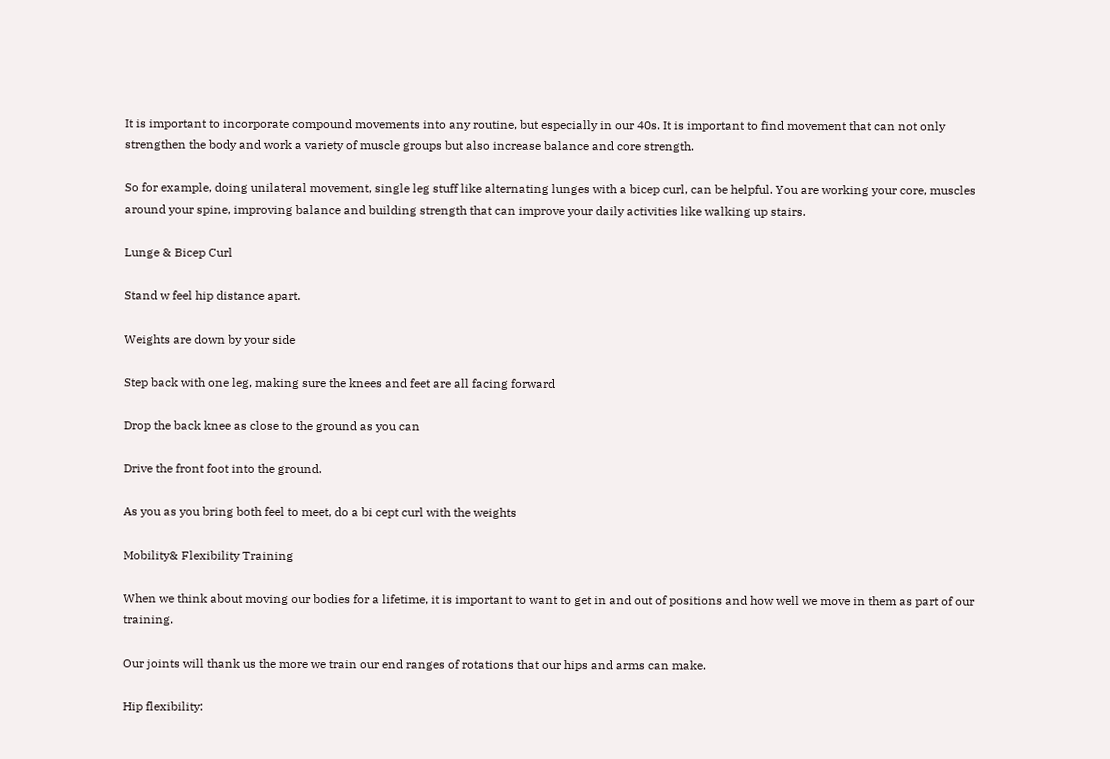It is important to incorporate compound movements into any routine, but especially in our 40s. It is important to find movement that can not only strengthen the body and work a variety of muscle groups but also increase balance and core strength.

So for example, doing unilateral movement, single leg stuff like alternating lunges with a bicep curl, can be helpful. You are working your core, muscles around your spine, improving balance and building strength that can improve your daily activities like walking up stairs.

Lunge & Bicep Curl

Stand w feel hip distance apart.

Weights are down by your side

Step back with one leg, making sure the knees and feet are all facing forward

Drop the back knee as close to the ground as you can

Drive the front foot into the ground.

As you as you bring both feel to meet, do a bi cept curl with the weights

Mobility& Flexibility Training

When we think about moving our bodies for a lifetime, it is important to want to get in and out of positions and how well we move in them as part of our training.

Our joints will thank us the more we train our end ranges of rotations that our hips and arms can make.

Hip flexibility: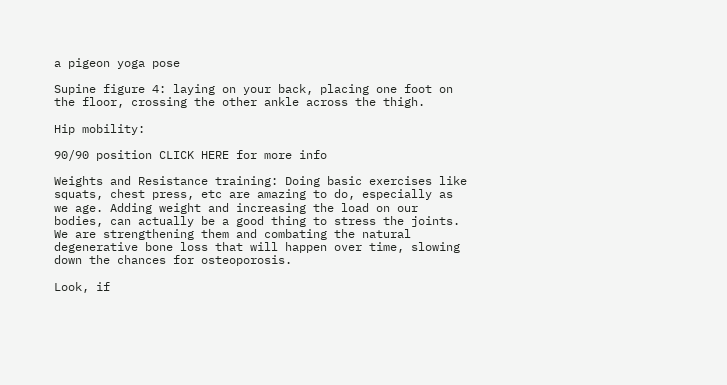a pigeon yoga pose

Supine figure 4: laying on your back, placing one foot on the floor, crossing the other ankle across the thigh.

Hip mobility:

90/90 position CLICK HERE for more info

Weights and Resistance training: Doing basic exercises like squats, chest press, etc are amazing to do, especially as we age. Adding weight and increasing the load on our bodies, can actually be a good thing to stress the joints. We are strengthening them and combating the natural degenerative bone loss that will happen over time, slowing down the chances for osteoporosis.

Look, if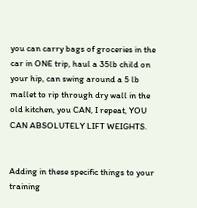you can carry bags of groceries in the car in ONE trip, haul a 35lb child on your hip, can swing around a 5 lb mallet to rip through dry wall in the old kitchen, you CAN, I repeat, YOU CAN ABSOLUTELY LIFT WEIGHTS.


Adding in these specific things to your training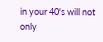in your 40's will not only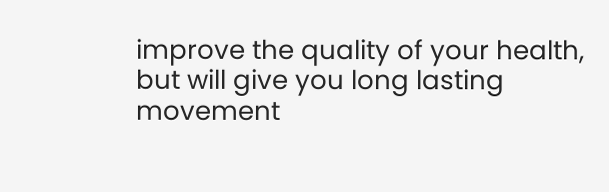improve the quality of your health, but will give you long lasting movement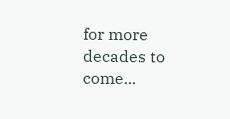for more decades to come...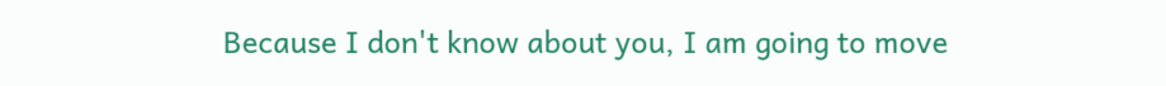Because I don't know about you, I am going to move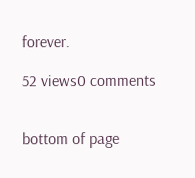forever.

52 views0 comments


bottom of page